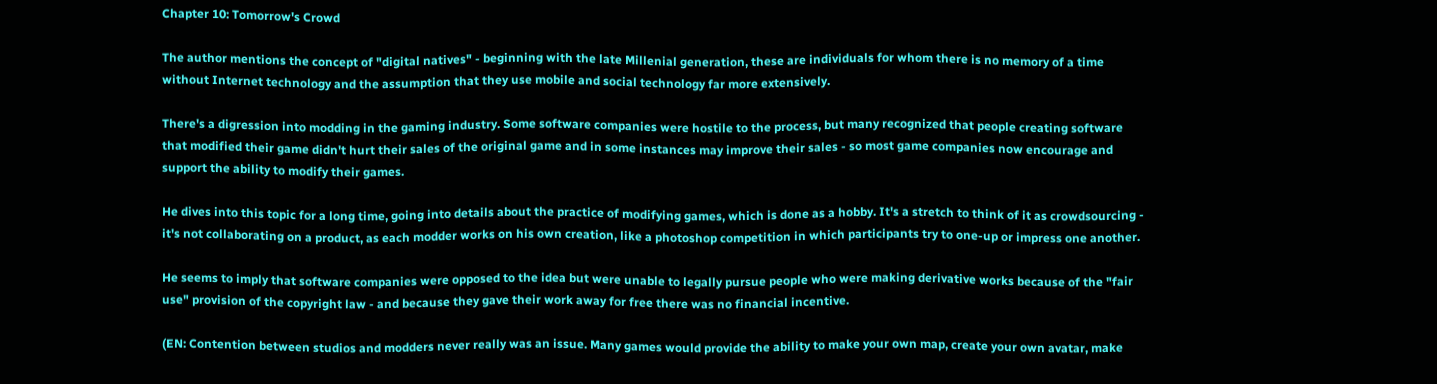Chapter 10: Tomorrow's Crowd

The author mentions the concept of "digital natives" - beginning with the late Millenial generation, these are individuals for whom there is no memory of a time without Internet technology and the assumption that they use mobile and social technology far more extensively.

There's a digression into modding in the gaming industry. Some software companies were hostile to the process, but many recognized that people creating software that modified their game didn't hurt their sales of the original game and in some instances may improve their sales - so most game companies now encourage and support the ability to modify their games.

He dives into this topic for a long time, going into details about the practice of modifying games, which is done as a hobby. It's a stretch to think of it as crowdsourcing - it's not collaborating on a product, as each modder works on his own creation, like a photoshop competition in which participants try to one-up or impress one another.

He seems to imply that software companies were opposed to the idea but were unable to legally pursue people who were making derivative works because of the "fair use" provision of the copyright law - and because they gave their work away for free there was no financial incentive.

(EN: Contention between studios and modders never really was an issue. Many games would provide the ability to make your own map, create your own avatar, make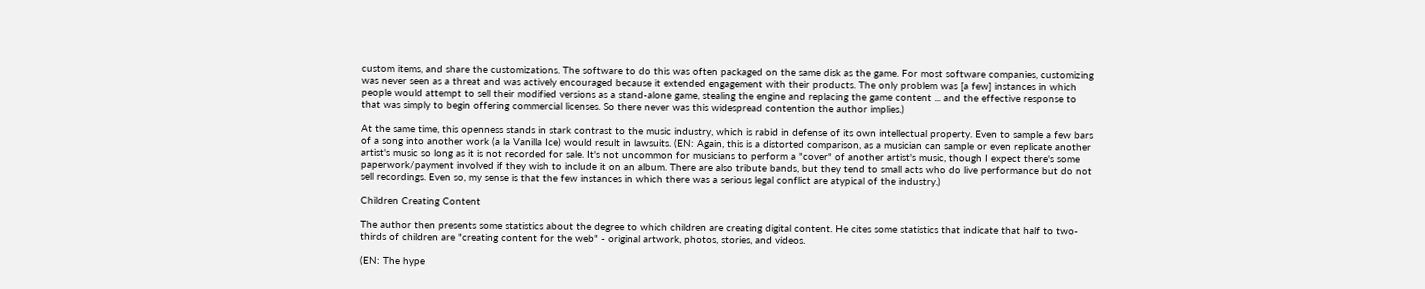custom items, and share the customizations. The software to do this was often packaged on the same disk as the game. For most software companies, customizing was never seen as a threat and was actively encouraged because it extended engagement with their products. The only problem was [a few] instances in which people would attempt to sell their modified versions as a stand-alone game, stealing the engine and replacing the game content ... and the effective response to that was simply to begin offering commercial licenses. So there never was this widespread contention the author implies.)

At the same time, this openness stands in stark contrast to the music industry, which is rabid in defense of its own intellectual property. Even to sample a few bars of a song into another work (a la Vanilla Ice) would result in lawsuits. (EN: Again, this is a distorted comparison, as a musician can sample or even replicate another artist's music so long as it is not recorded for sale. It's not uncommon for musicians to perform a "cover" of another artist's music, though I expect there's some paperwork/payment involved if they wish to include it on an album. There are also tribute bands, but they tend to small acts who do live performance but do not sell recordings. Even so, my sense is that the few instances in which there was a serious legal conflict are atypical of the industry.)

Children Creating Content

The author then presents some statistics about the degree to which children are creating digital content. He cites some statistics that indicate that half to two-thirds of children are "creating content for the web" - original artwork, photos, stories, and videos.

(EN: The hype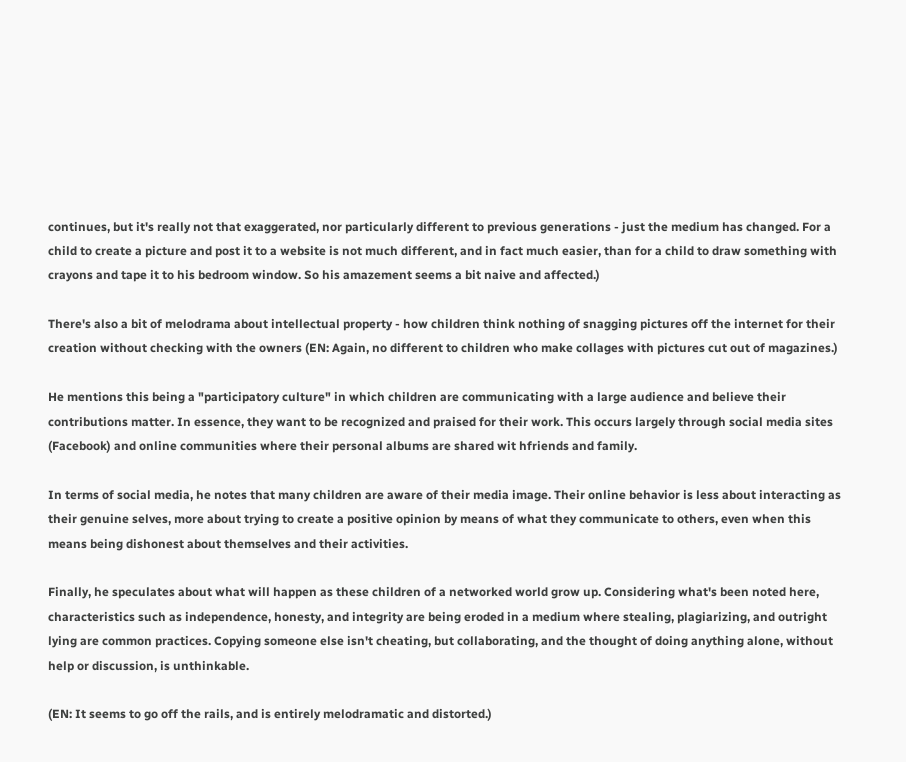continues, but it's really not that exaggerated, nor particularly different to previous generations - just the medium has changed. For a child to create a picture and post it to a website is not much different, and in fact much easier, than for a child to draw something with crayons and tape it to his bedroom window. So his amazement seems a bit naive and affected.)

There's also a bit of melodrama about intellectual property - how children think nothing of snagging pictures off the internet for their creation without checking with the owners (EN: Again, no different to children who make collages with pictures cut out of magazines.)

He mentions this being a "participatory culture" in which children are communicating with a large audience and believe their contributions matter. In essence, they want to be recognized and praised for their work. This occurs largely through social media sites (Facebook) and online communities where their personal albums are shared wit hfriends and family.

In terms of social media, he notes that many children are aware of their media image. Their online behavior is less about interacting as their genuine selves, more about trying to create a positive opinion by means of what they communicate to others, even when this means being dishonest about themselves and their activities.

Finally, he speculates about what will happen as these children of a networked world grow up. Considering what's been noted here, characteristics such as independence, honesty, and integrity are being eroded in a medium where stealing, plagiarizing, and outright lying are common practices. Copying someone else isn't cheating, but collaborating, and the thought of doing anything alone, without help or discussion, is unthinkable.

(EN: It seems to go off the rails, and is entirely melodramatic and distorted.)